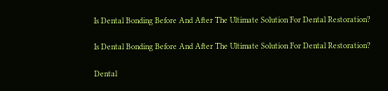Is Dental Bonding Before And After The Ultimate Solution For Dental Restoration?

Is Dental Bonding Before And After The Ultimate Solution For Dental Restoration?

Dental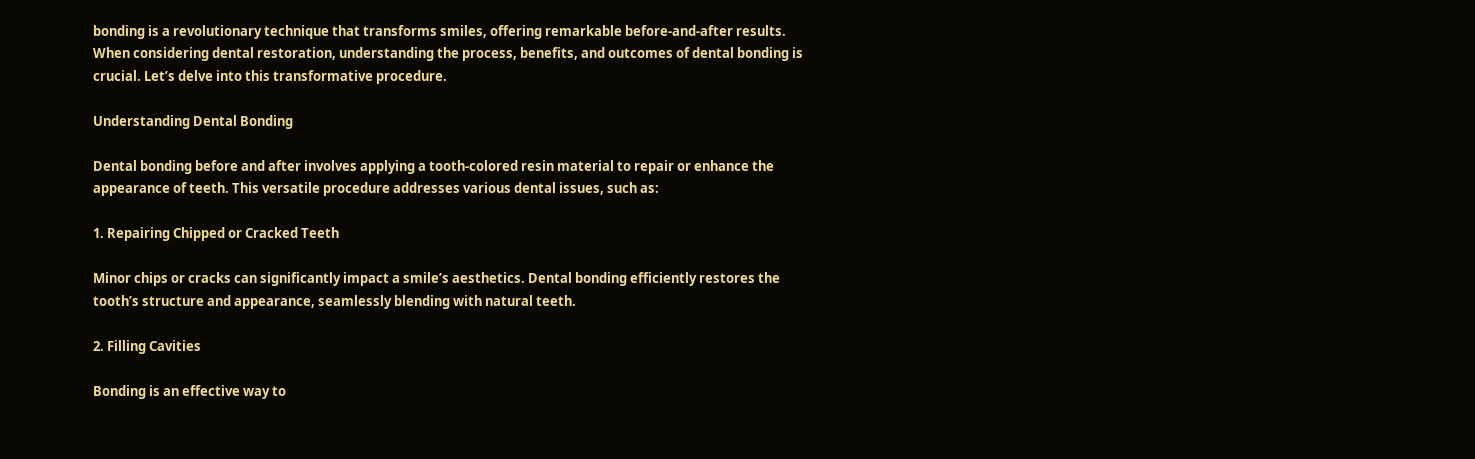bonding is a revolutionary technique that transforms smiles, offering remarkable before-and-after results. When considering dental restoration, understanding the process, benefits, and outcomes of dental bonding is crucial. Let’s delve into this transformative procedure.

Understanding Dental Bonding

Dental bonding before and after involves applying a tooth-colored resin material to repair or enhance the appearance of teeth. This versatile procedure addresses various dental issues, such as:

1. Repairing Chipped or Cracked Teeth

Minor chips or cracks can significantly impact a smile’s aesthetics. Dental bonding efficiently restores the tooth’s structure and appearance, seamlessly blending with natural teeth.

2. Filling Cavities

Bonding is an effective way to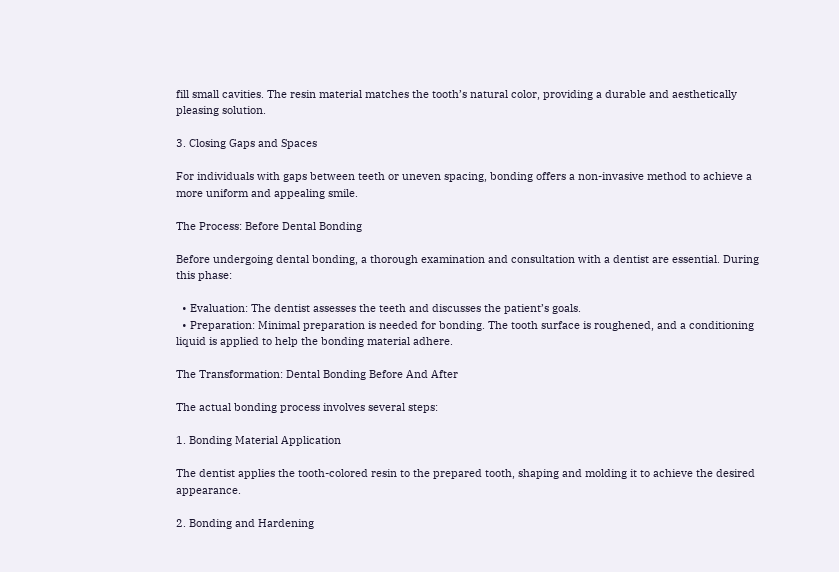fill small cavities. The resin material matches the tooth’s natural color, providing a durable and aesthetically pleasing solution.

3. Closing Gaps and Spaces

For individuals with gaps between teeth or uneven spacing, bonding offers a non-invasive method to achieve a more uniform and appealing smile.

The Process: Before Dental Bonding

Before undergoing dental bonding, a thorough examination and consultation with a dentist are essential. During this phase:

  • Evaluation: The dentist assesses the teeth and discusses the patient’s goals.
  • Preparation: Minimal preparation is needed for bonding. The tooth surface is roughened, and a conditioning liquid is applied to help the bonding material adhere.

The Transformation: Dental Bonding Before And After

The actual bonding process involves several steps:

1. Bonding Material Application

The dentist applies the tooth-colored resin to the prepared tooth, shaping and molding it to achieve the desired appearance.

2. Bonding and Hardening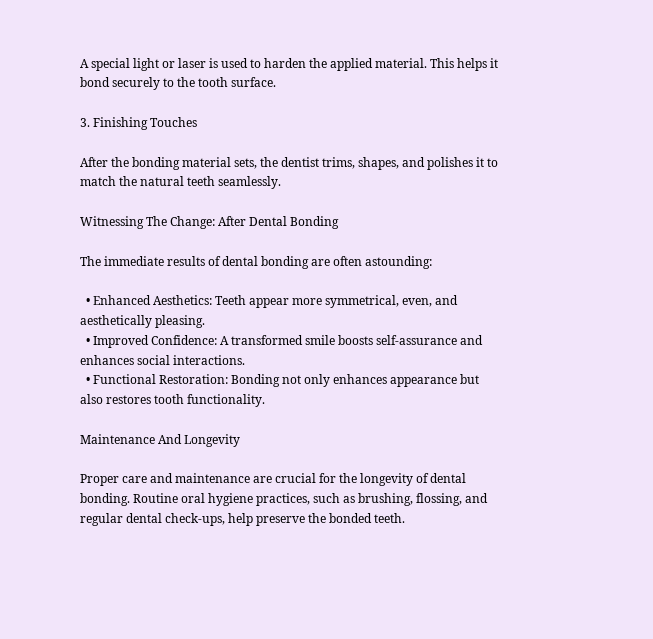A special light or laser is used to harden the applied material. This helps it bond securely to the tooth surface.

3. Finishing Touches

After the bonding material sets, the dentist trims, shapes, and polishes it to match the natural teeth seamlessly.

Witnessing The Change: After Dental Bonding

The immediate results of dental bonding are often astounding:

  • Enhanced Aesthetics: Teeth appear more symmetrical, even, and aesthetically pleasing.
  • Improved Confidence: A transformed smile boosts self-assurance and enhances social interactions.
  • Functional Restoration: Bonding not only enhances appearance but also restores tooth functionality.

Maintenance And Longevity

Proper care and maintenance are crucial for the longevity of dental bonding. Routine oral hygiene practices, such as brushing, flossing, and regular dental check-ups, help preserve the bonded teeth.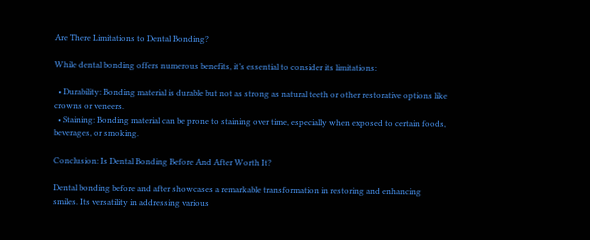Are There Limitations to Dental Bonding?

While dental bonding offers numerous benefits, it’s essential to consider its limitations:

  • Durability: Bonding material is durable but not as strong as natural teeth or other restorative options like crowns or veneers.
  • Staining: Bonding material can be prone to staining over time, especially when exposed to certain foods, beverages, or smoking.

Conclusion: Is Dental Bonding Before And After Worth It?

Dental bonding before and after showcases a remarkable transformation in restoring and enhancing smiles. Its versatility in addressing various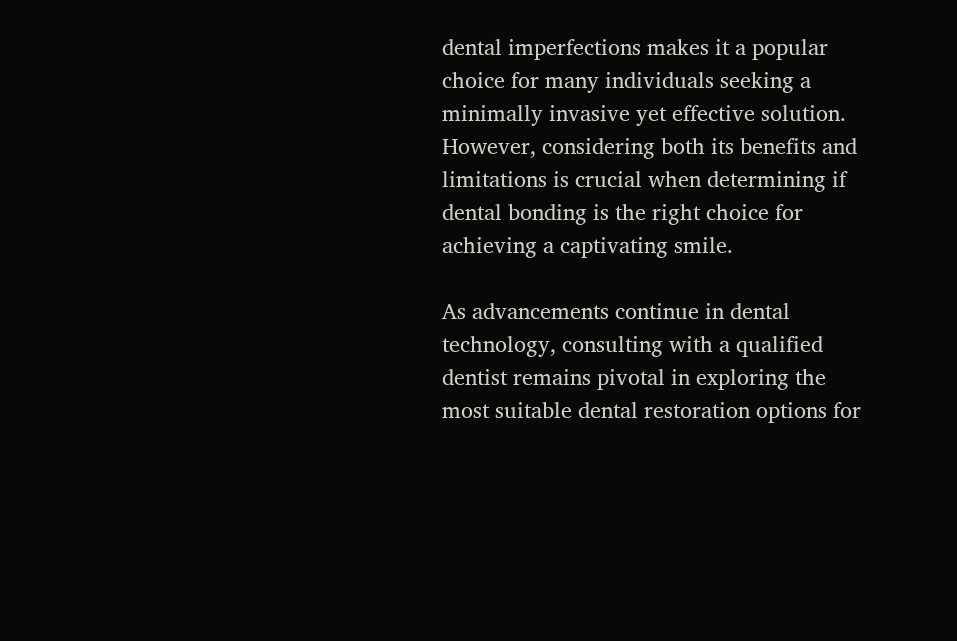dental imperfections makes it a popular choice for many individuals seeking a minimally invasive yet effective solution. However, considering both its benefits and limitations is crucial when determining if dental bonding is the right choice for achieving a captivating smile.

As advancements continue in dental technology, consulting with a qualified dentist remains pivotal in exploring the most suitable dental restoration options for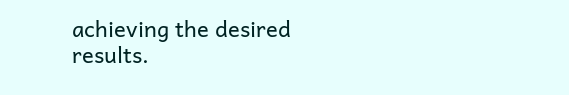achieving the desired results.